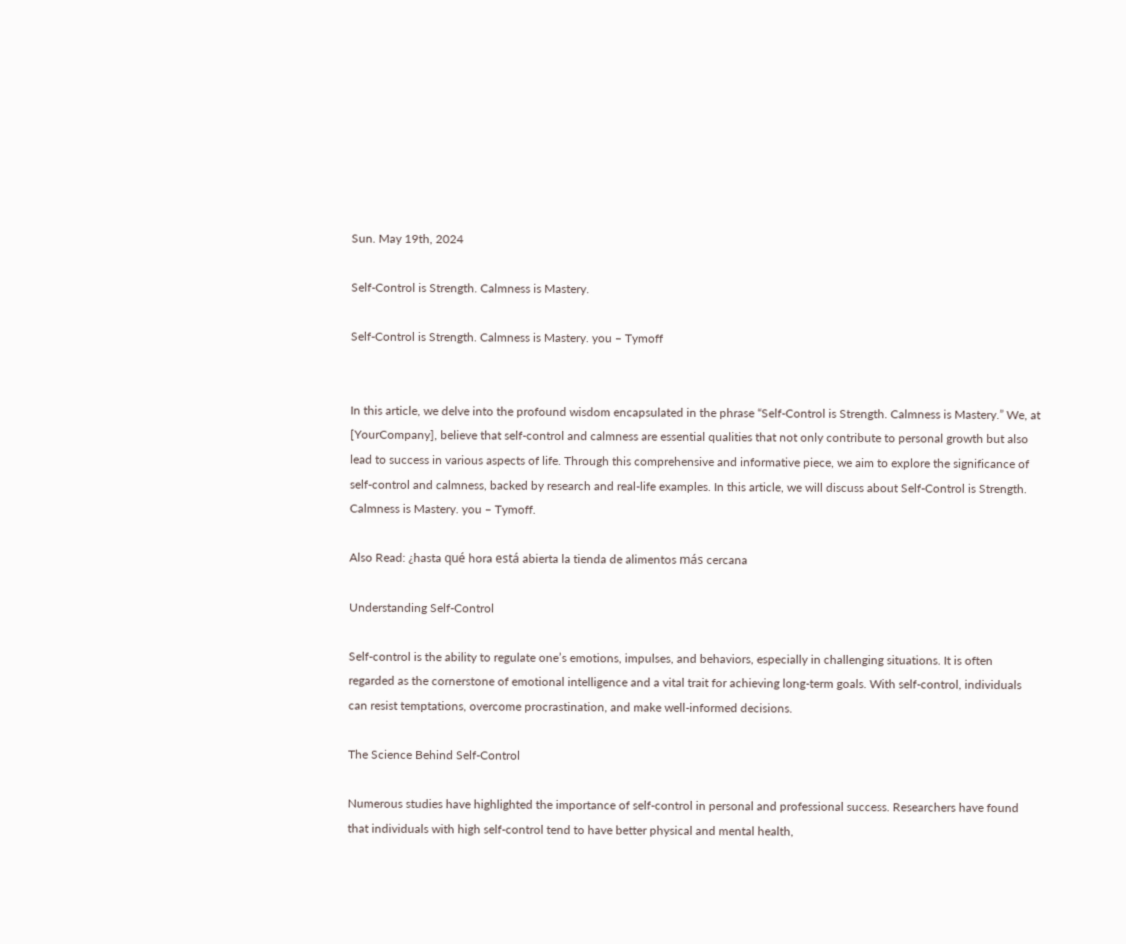Sun. May 19th, 2024

Self-Control is Strength. Calmness is Mastery.

Self-Control is Strength. Calmness is Mastery. you – Tymoff


In this article, we delve into the profound wisdom encapsulated in the phrase “Self-Control is Strength. Calmness is Mastery.” We, at [YourCompany], believe that self-control and calmness are essential qualities that not only contribute to personal growth but also lead to success in various aspects of life. Through this comprehensive and informative piece, we aim to explore the significance of self-control and calmness, backed by research and real-life examples. In this article, we will discuss about Self-Control is Strength. Calmness is Mastery. you – Tymoff.

Also Read: ¿hasta qué hora está abierta la tienda de alimentos más cercana

Understanding Self-Control

Self-control is the ability to regulate one’s emotions, impulses, and behaviors, especially in challenging situations. It is often regarded as the cornerstone of emotional intelligence and a vital trait for achieving long-term goals. With self-control, individuals can resist temptations, overcome procrastination, and make well-informed decisions.

The Science Behind Self-Control

Numerous studies have highlighted the importance of self-control in personal and professional success. Researchers have found that individuals with high self-control tend to have better physical and mental health,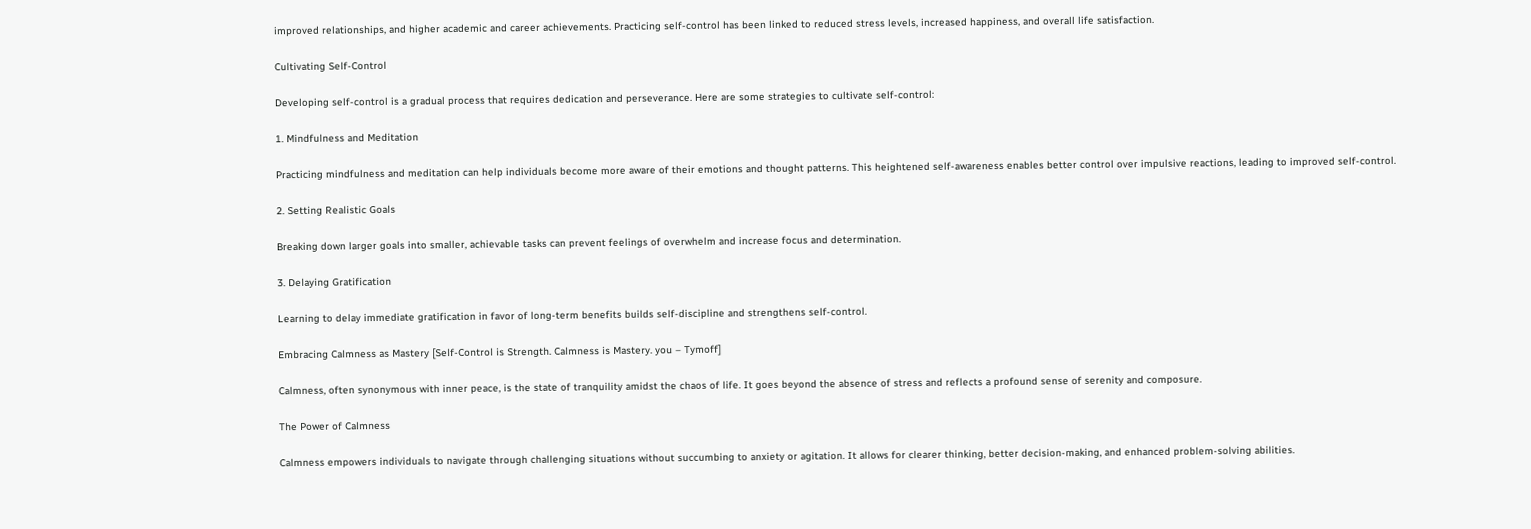improved relationships, and higher academic and career achievements. Practicing self-control has been linked to reduced stress levels, increased happiness, and overall life satisfaction.

Cultivating Self-Control

Developing self-control is a gradual process that requires dedication and perseverance. Here are some strategies to cultivate self-control:

1. Mindfulness and Meditation

Practicing mindfulness and meditation can help individuals become more aware of their emotions and thought patterns. This heightened self-awareness enables better control over impulsive reactions, leading to improved self-control.

2. Setting Realistic Goals

Breaking down larger goals into smaller, achievable tasks can prevent feelings of overwhelm and increase focus and determination.

3. Delaying Gratification

Learning to delay immediate gratification in favor of long-term benefits builds self-discipline and strengthens self-control.

Embracing Calmness as Mastery [Self-Control is Strength. Calmness is Mastery. you – Tymoff]

Calmness, often synonymous with inner peace, is the state of tranquility amidst the chaos of life. It goes beyond the absence of stress and reflects a profound sense of serenity and composure.

The Power of Calmness

Calmness empowers individuals to navigate through challenging situations without succumbing to anxiety or agitation. It allows for clearer thinking, better decision-making, and enhanced problem-solving abilities.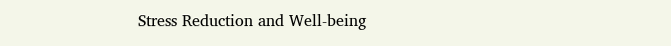Stress Reduction and Well-being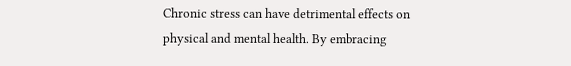Chronic stress can have detrimental effects on physical and mental health. By embracing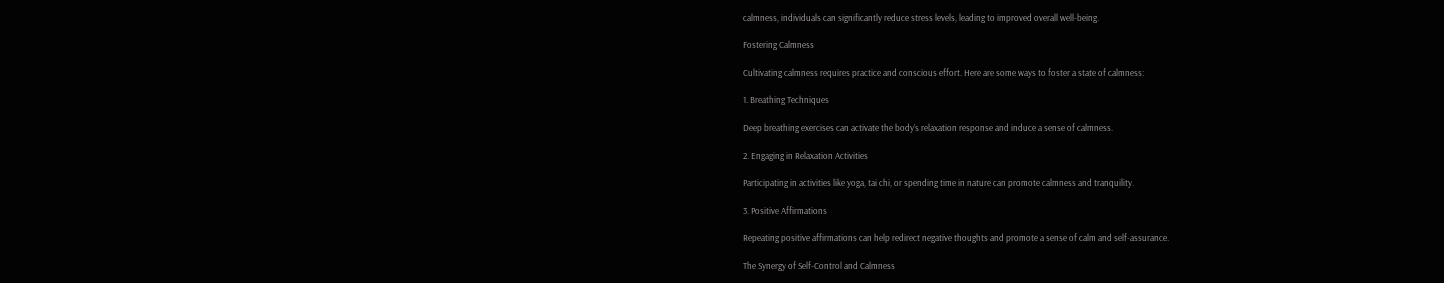calmness, individuals can significantly reduce stress levels, leading to improved overall well-being.

Fostering Calmness

Cultivating calmness requires practice and conscious effort. Here are some ways to foster a state of calmness:

1. Breathing Techniques

Deep breathing exercises can activate the body’s relaxation response and induce a sense of calmness.

2. Engaging in Relaxation Activities

Participating in activities like yoga, tai chi, or spending time in nature can promote calmness and tranquility.

3. Positive Affirmations

Repeating positive affirmations can help redirect negative thoughts and promote a sense of calm and self-assurance.

The Synergy of Self-Control and Calmness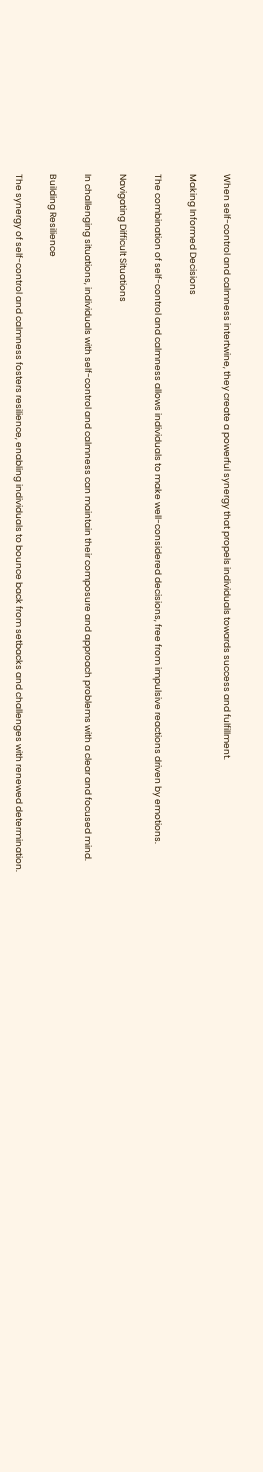When self-control and calmness intertwine, they create a powerful synergy that propels individuals towards success and fulfillment.

Making Informed Decisions

The combination of self-control and calmness allows individuals to make well-considered decisions, free from impulsive reactions driven by emotions.

Navigating Difficult Situations

In challenging situations, individuals with self-control and calmness can maintain their composure and approach problems with a clear and focused mind.

Building Resilience

The synergy of self-control and calmness fosters resilience, enabling individuals to bounce back from setbacks and challenges with renewed determination.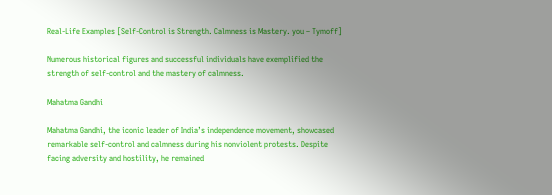Real-Life Examples [Self-Control is Strength. Calmness is Mastery. you – Tymoff]

Numerous historical figures and successful individuals have exemplified the strength of self-control and the mastery of calmness.

Mahatma Gandhi

Mahatma Gandhi, the iconic leader of India’s independence movement, showcased remarkable self-control and calmness during his nonviolent protests. Despite facing adversity and hostility, he remained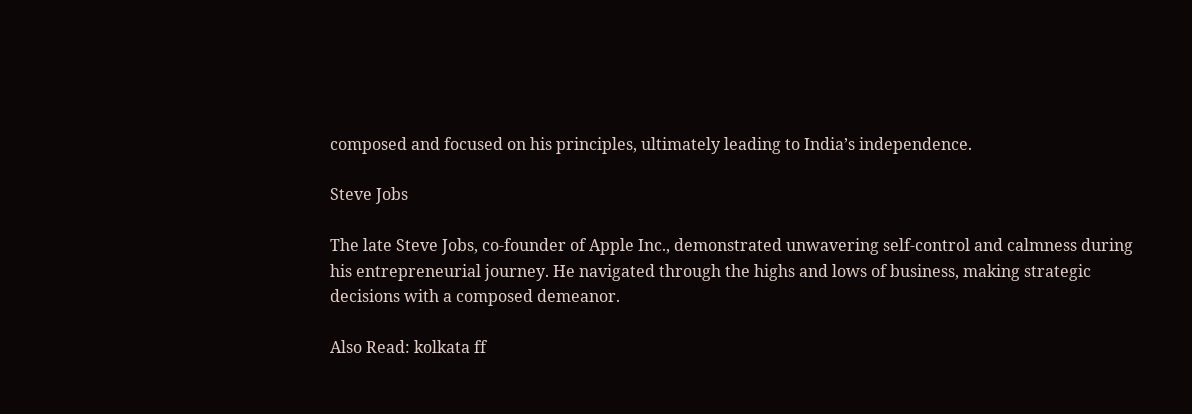composed and focused on his principles, ultimately leading to India’s independence.

Steve Jobs

The late Steve Jobs, co-founder of Apple Inc., demonstrated unwavering self-control and calmness during his entrepreneurial journey. He navigated through the highs and lows of business, making strategic decisions with a composed demeanor.

Also Read: kolkata ff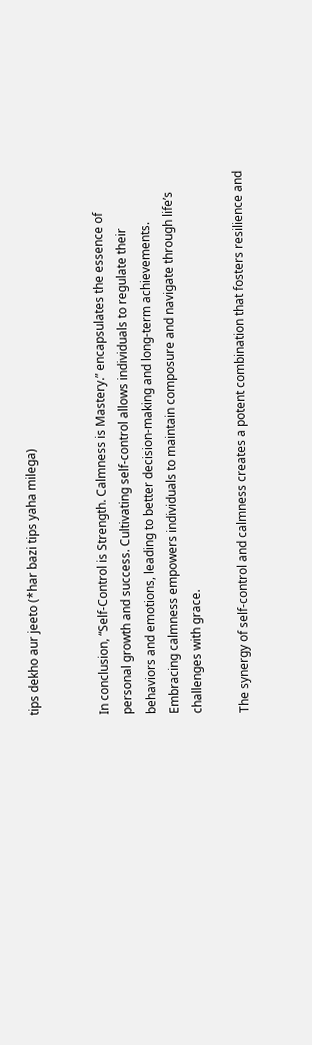tips dekho aur jeeto (*har bazi tips yaha milega)


In conclusion, “Self-Control is Strength. Calmness is Mastery.” encapsulates the essence of personal growth and success. Cultivating self-control allows individuals to regulate their behaviors and emotions, leading to better decision-making and long-term achievements. Embracing calmness empowers individuals to maintain composure and navigate through life’s challenges with grace.

The synergy of self-control and calmness creates a potent combination that fosters resilience and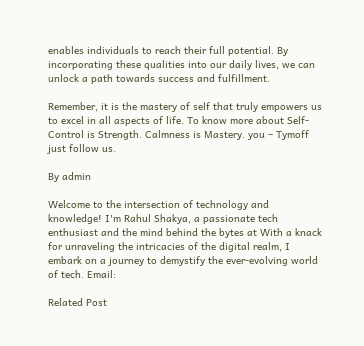enables individuals to reach their full potential. By incorporating these qualities into our daily lives, we can unlock a path towards success and fulfillment.

Remember, it is the mastery of self that truly empowers us to excel in all aspects of life. To know more about Self-Control is Strength. Calmness is Mastery. you – Tymoff just follow us.

By admin

Welcome to the intersection of technology and knowledge! I'm Rahul Shakya, a passionate tech enthusiast and the mind behind the bytes at With a knack for unraveling the intricacies of the digital realm, I embark on a journey to demystify the ever-evolving world of tech. Email:

Related Post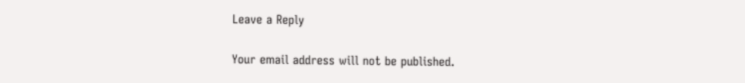Leave a Reply

Your email address will not be published.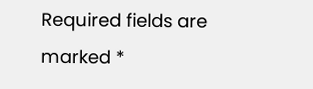Required fields are marked *